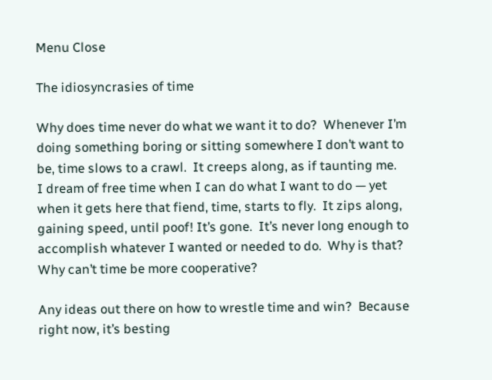Menu Close

The idiosyncrasies of time

Why does time never do what we want it to do?  Whenever I’m doing something boring or sitting somewhere I don’t want to be, time slows to a crawl.  It creeps along, as if taunting me.  I dream of free time when I can do what I want to do — yet when it gets here that fiend, time, starts to fly.  It zips along, gaining speed, until poof! It’s gone.  It’s never long enough to accomplish whatever I wanted or needed to do.  Why is that?  Why can’t time be more cooperative?

Any ideas out there on how to wrestle time and win?  Because right now, it’s besting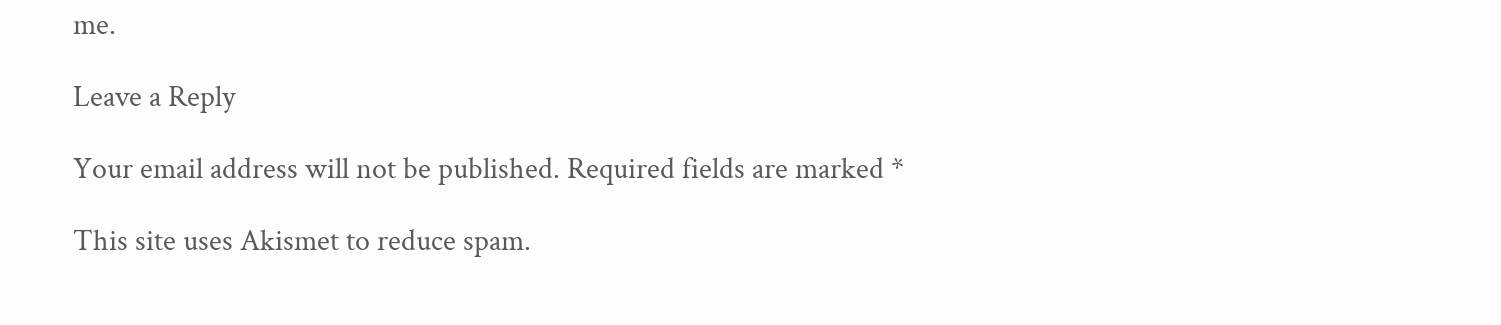me.

Leave a Reply

Your email address will not be published. Required fields are marked *

This site uses Akismet to reduce spam.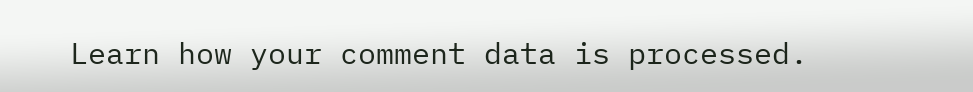Learn how your comment data is processed.